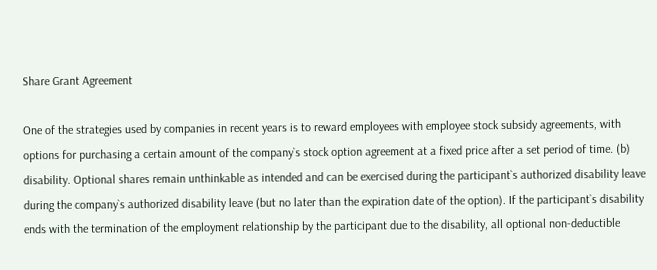Share Grant Agreement

One of the strategies used by companies in recent years is to reward employees with employee stock subsidy agreements, with options for purchasing a certain amount of the company`s stock option agreement at a fixed price after a set period of time. (b) disability. Optional shares remain unthinkable as intended and can be exercised during the participant`s authorized disability leave during the company`s authorized disability leave (but no later than the expiration date of the option). If the participant`s disability ends with the termination of the employment relationship by the participant due to the disability, all optional non-deductible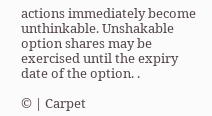actions immediately become unthinkable. Unshakable option shares may be exercised until the expiry date of the option. .

© | Carpet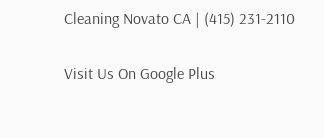Cleaning Novato CA | (415) 231-2110

Visit Us On Google Plus